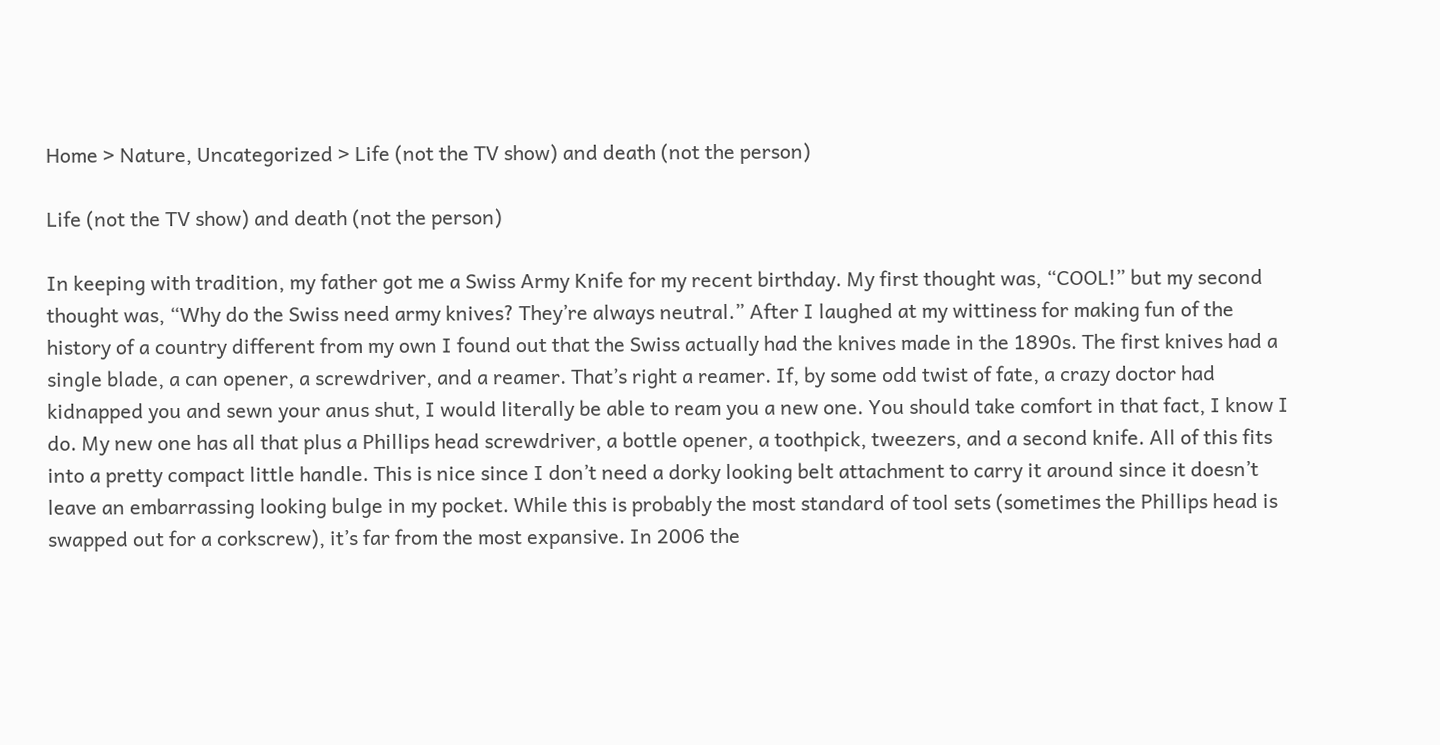Home > Nature, Uncategorized > Life (not the TV show) and death (not the person)

Life (not the TV show) and death (not the person)

In keeping with tradition, my father got me a Swiss Army Knife for my recent birthday. My first thought was, “COOL!” but my second thought was, “Why do the Swiss need army knives? They’re always neutral.” After I laughed at my wittiness for making fun of the history of a country different from my own I found out that the Swiss actually had the knives made in the 1890s. The first knives had a single blade, a can opener, a screwdriver, and a reamer. That’s right a reamer. If, by some odd twist of fate, a crazy doctor had kidnapped you and sewn your anus shut, I would literally be able to ream you a new one. You should take comfort in that fact, I know I do. My new one has all that plus a Phillips head screwdriver, a bottle opener, a toothpick, tweezers, and a second knife. All of this fits into a pretty compact little handle. This is nice since I don’t need a dorky looking belt attachment to carry it around since it doesn’t leave an embarrassing looking bulge in my pocket. While this is probably the most standard of tool sets (sometimes the Phillips head is swapped out for a corkscrew), it’s far from the most expansive. In 2006 the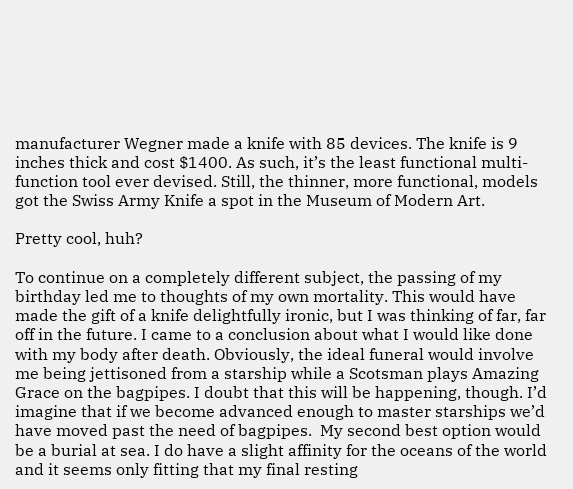manufacturer Wegner made a knife with 85 devices. The knife is 9 inches thick and cost $1400. As such, it’s the least functional multi-function tool ever devised. Still, the thinner, more functional, models got the Swiss Army Knife a spot in the Museum of Modern Art.

Pretty cool, huh?

To continue on a completely different subject, the passing of my birthday led me to thoughts of my own mortality. This would have made the gift of a knife delightfully ironic, but I was thinking of far, far off in the future. I came to a conclusion about what I would like done with my body after death. Obviously, the ideal funeral would involve me being jettisoned from a starship while a Scotsman plays Amazing Grace on the bagpipes. I doubt that this will be happening, though. I’d imagine that if we become advanced enough to master starships we’d have moved past the need of bagpipes.  My second best option would be a burial at sea. I do have a slight affinity for the oceans of the world and it seems only fitting that my final resting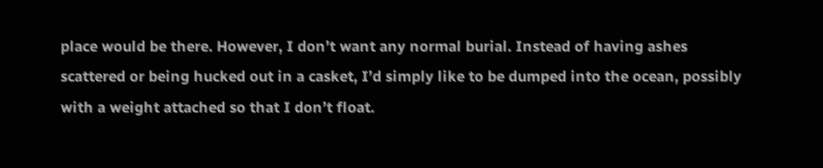place would be there. However, I don’t want any normal burial. Instead of having ashes scattered or being hucked out in a casket, I’d simply like to be dumped into the ocean, possibly with a weight attached so that I don’t float.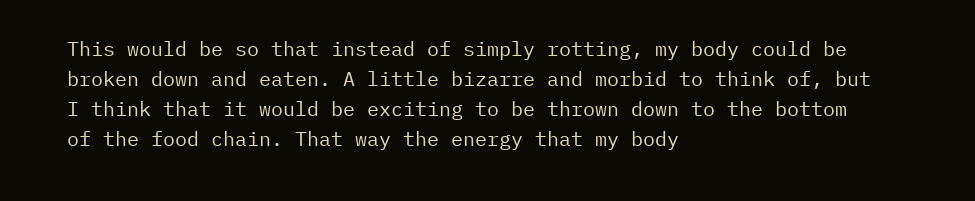This would be so that instead of simply rotting, my body could be broken down and eaten. A little bizarre and morbid to think of, but I think that it would be exciting to be thrown down to the bottom of the food chain. That way the energy that my body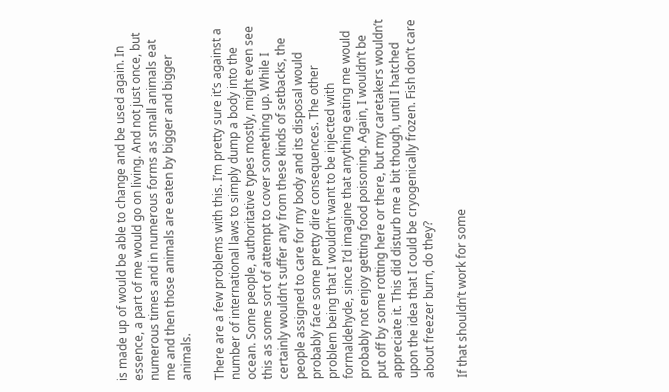is made up of would be able to change and be used again. In essence, a part of me would go on living. And not just once, but numerous times and in numerous forms as small animals eat me and then those animals are eaten by bigger and bigger animals.

There are a few problems with this. I’m pretty sure it’s against a number of international laws to simply dump a body into the ocean. Some people, authoritative types mostly, might even see this as some sort of attempt to cover something up. While I certainly wouldn’t suffer any from these kinds of setbacks, the people assigned to care for my body and its disposal would probably face some pretty dire consequences. The other problem being that I wouldn’t want to be injected with formaldehyde, since I’d imagine that anything eating me would probably not enjoy getting food poisoning. Again, I wouldn’t be put off by some rotting here or there, but my caretakers wouldn’t appreciate it. This did disturb me a bit though, until I hatched upon the idea that I could be cryogenically frozen. Fish don’t care about freezer burn, do they?

If that shouldn’t work for some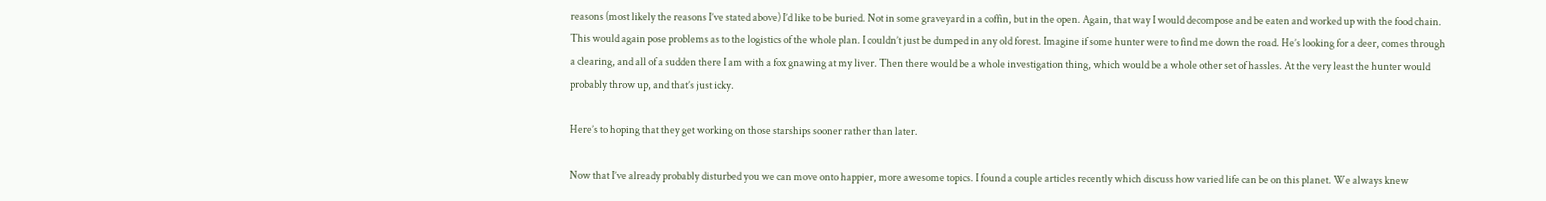reasons (most likely the reasons I’ve stated above) I’d like to be buried. Not in some graveyard in a coffin, but in the open. Again, that way I would decompose and be eaten and worked up with the food chain. This would again pose problems as to the logistics of the whole plan. I couldn’t just be dumped in any old forest. Imagine if some hunter were to find me down the road. He’s looking for a deer, comes through a clearing, and all of a sudden there I am with a fox gnawing at my liver. Then there would be a whole investigation thing, which would be a whole other set of hassles. At the very least the hunter would probably throw up, and that’s just icky.

Here’s to hoping that they get working on those starships sooner rather than later.

Now that I’ve already probably disturbed you we can move onto happier, more awesome topics. I found a couple articles recently which discuss how varied life can be on this planet. We always knew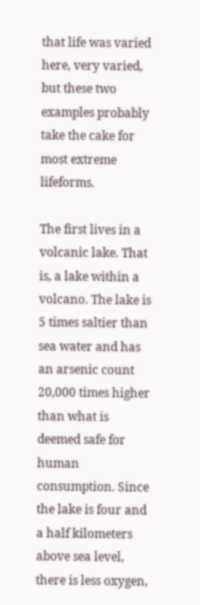that life was varied here, very varied, but these two examples probably take the cake for most extreme lifeforms.

The first lives in a volcanic lake. That is, a lake within a volcano. The lake is 5 times saltier than sea water and has an arsenic count 20,000 times higher than what is deemed safe for human consumption. Since the lake is four and a half kilometers above sea level, there is less oxygen,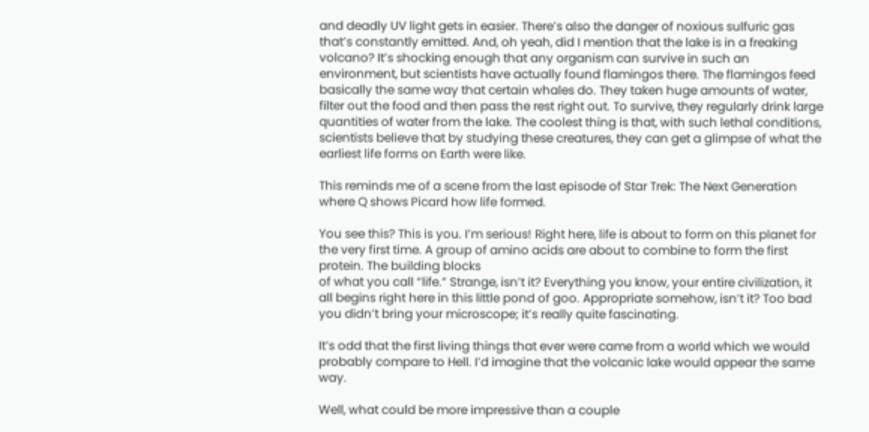and deadly UV light gets in easier. There’s also the danger of noxious sulfuric gas that’s constantly emitted. And, oh yeah, did I mention that the lake is in a freaking volcano? It’s shocking enough that any organism can survive in such an environment, but scientists have actually found flamingos there. The flamingos feed basically the same way that certain whales do. They taken huge amounts of water, filter out the food and then pass the rest right out. To survive, they regularly drink large quantities of water from the lake. The coolest thing is that, with such lethal conditions, scientists believe that by studying these creatures, they can get a glimpse of what the earliest life forms on Earth were like.

This reminds me of a scene from the last episode of Star Trek: The Next Generation where Q shows Picard how life formed.

You see this? This is you. I’m serious! Right here, life is about to form on this planet for the very first time. A group of amino acids are about to combine to form the first protein. The building blocks
of what you call “life.” Strange, isn’t it? Everything you know, your entire civilization, it all begins right here in this little pond of goo. Appropriate somehow, isn’t it? Too bad you didn’t bring your microscope; it’s really quite fascinating.

It’s odd that the first living things that ever were came from a world which we would probably compare to Hell. I’d imagine that the volcanic lake would appear the same way.

Well, what could be more impressive than a couple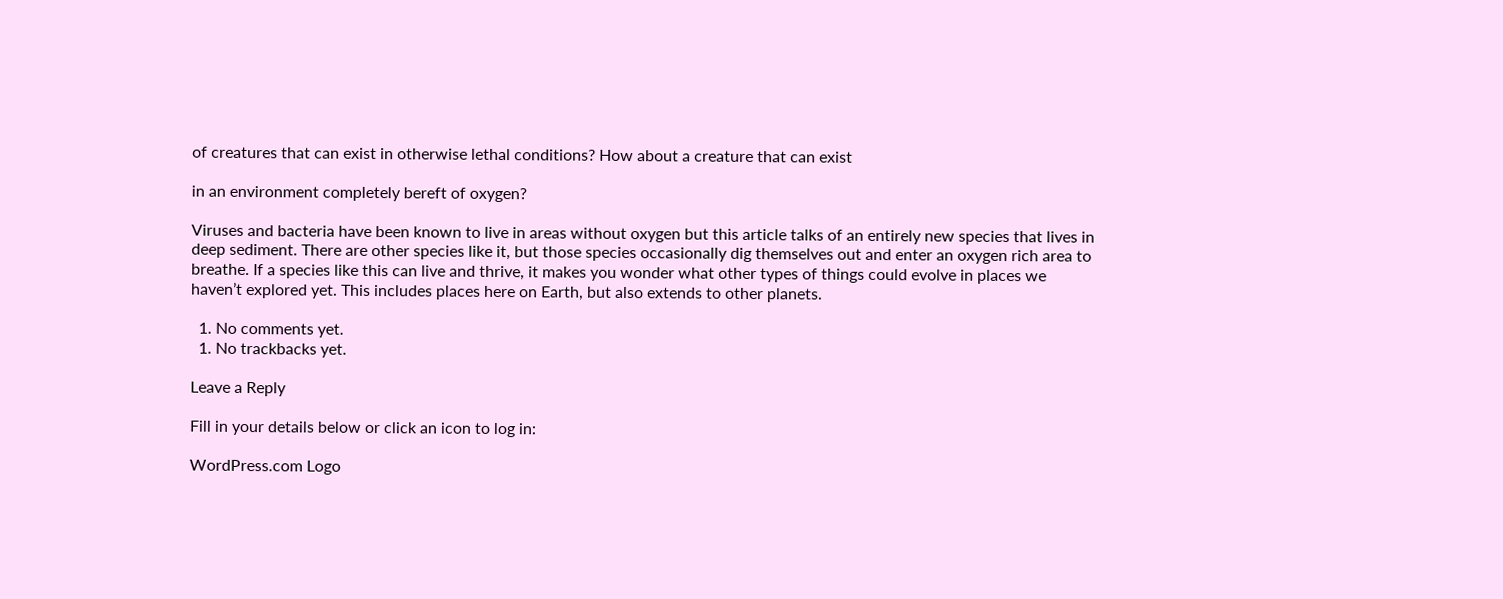of creatures that can exist in otherwise lethal conditions? How about a creature that can exist

in an environment completely bereft of oxygen?

Viruses and bacteria have been known to live in areas without oxygen but this article talks of an entirely new species that lives in deep sediment. There are other species like it, but those species occasionally dig themselves out and enter an oxygen rich area to breathe. If a species like this can live and thrive, it makes you wonder what other types of things could evolve in places we haven’t explored yet. This includes places here on Earth, but also extends to other planets.

  1. No comments yet.
  1. No trackbacks yet.

Leave a Reply

Fill in your details below or click an icon to log in:

WordPress.com Logo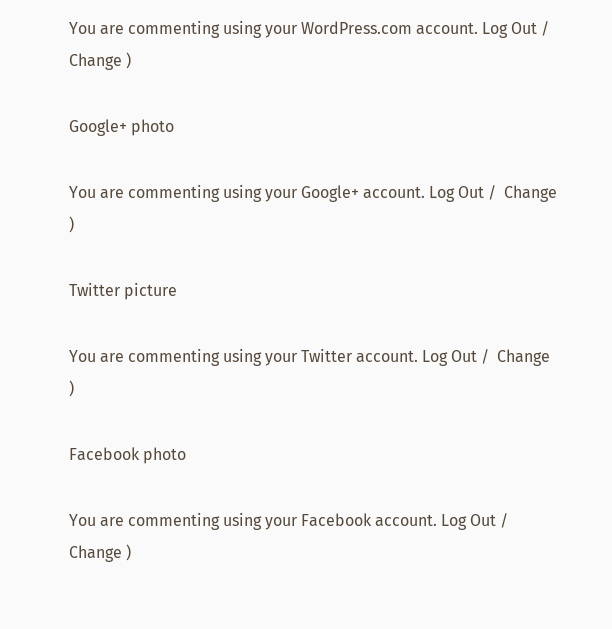You are commenting using your WordPress.com account. Log Out /  Change )

Google+ photo

You are commenting using your Google+ account. Log Out /  Change )

Twitter picture

You are commenting using your Twitter account. Log Out /  Change )

Facebook photo

You are commenting using your Facebook account. Log Out /  Change )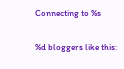Connecting to %s

%d bloggers like this: